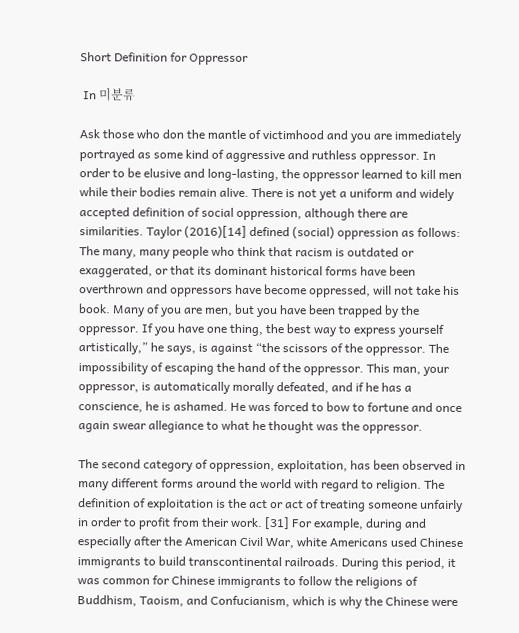Short Definition for Oppressor

 In 미분류

Ask those who don the mantle of victimhood and you are immediately portrayed as some kind of aggressive and ruthless oppressor. In order to be elusive and long-lasting, the oppressor learned to kill men while their bodies remain alive. There is not yet a uniform and widely accepted definition of social oppression, although there are similarities. Taylor (2016)[14] defined (social) oppression as follows: The many, many people who think that racism is outdated or exaggerated, or that its dominant historical forms have been overthrown and oppressors have become oppressed, will not take his book. Many of you are men, but you have been trapped by the oppressor. If you have one thing, the best way to express yourself artistically,” he says, is against “the scissors of the oppressor. The impossibility of escaping the hand of the oppressor. This man, your oppressor, is automatically morally defeated, and if he has a conscience, he is ashamed. He was forced to bow to fortune and once again swear allegiance to what he thought was the oppressor.

The second category of oppression, exploitation, has been observed in many different forms around the world with regard to religion. The definition of exploitation is the act or act of treating someone unfairly in order to profit from their work. [31] For example, during and especially after the American Civil War, white Americans used Chinese immigrants to build transcontinental railroads. During this period, it was common for Chinese immigrants to follow the religions of Buddhism, Taoism, and Confucianism, which is why the Chinese were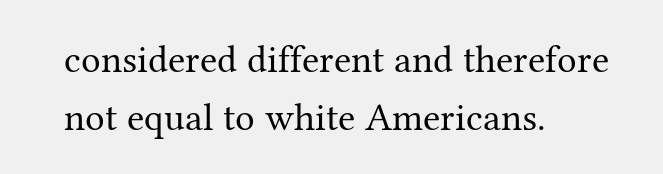considered different and therefore not equal to white Americans.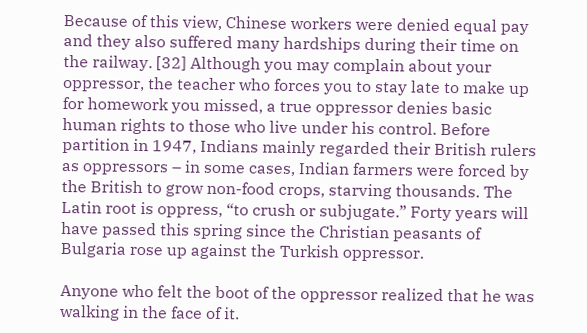Because of this view, Chinese workers were denied equal pay and they also suffered many hardships during their time on the railway. [32] Although you may complain about your oppressor, the teacher who forces you to stay late to make up for homework you missed, a true oppressor denies basic human rights to those who live under his control. Before partition in 1947, Indians mainly regarded their British rulers as oppressors – in some cases, Indian farmers were forced by the British to grow non-food crops, starving thousands. The Latin root is oppress, “to crush or subjugate.” Forty years will have passed this spring since the Christian peasants of Bulgaria rose up against the Turkish oppressor.

Anyone who felt the boot of the oppressor realized that he was walking in the face of it.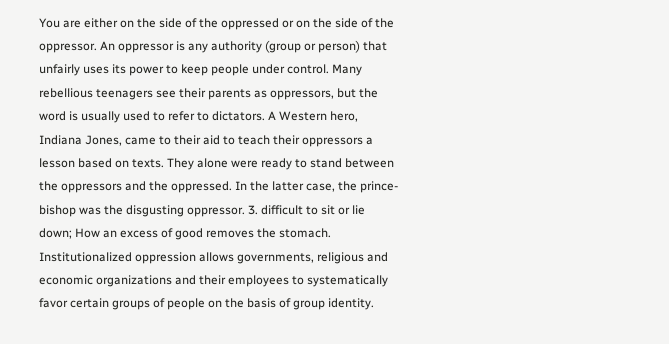You are either on the side of the oppressed or on the side of the oppressor. An oppressor is any authority (group or person) that unfairly uses its power to keep people under control. Many rebellious teenagers see their parents as oppressors, but the word is usually used to refer to dictators. A Western hero, Indiana Jones, came to their aid to teach their oppressors a lesson based on texts. They alone were ready to stand between the oppressors and the oppressed. In the latter case, the prince-bishop was the disgusting oppressor. 3. difficult to sit or lie down; How an excess of good removes the stomach. Institutionalized oppression allows governments, religious and economic organizations and their employees to systematically favor certain groups of people on the basis of group identity.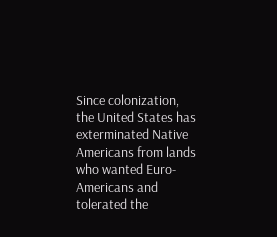Since colonization, the United States has exterminated Native Americans from lands who wanted Euro-Americans and tolerated the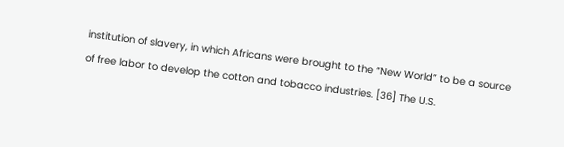institution of slavery, in which Africans were brought to the “New World” to be a source of free labor to develop the cotton and tobacco industries. [36] The U.S.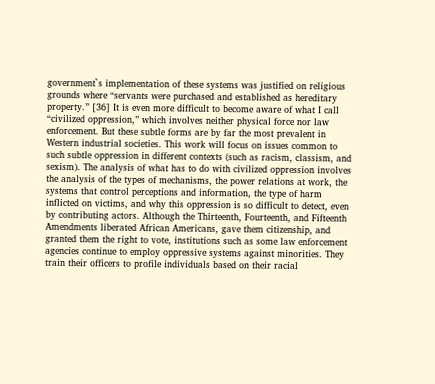government`s implementation of these systems was justified on religious grounds where “servants were purchased and established as hereditary property.” [36] It is even more difficult to become aware of what I call “civilized oppression,” which involves neither physical force nor law enforcement. But these subtle forms are by far the most prevalent in Western industrial societies. This work will focus on issues common to such subtle oppression in different contexts (such as racism, classism, and sexism). The analysis of what has to do with civilized oppression involves the analysis of the types of mechanisms, the power relations at work, the systems that control perceptions and information, the type of harm inflicted on victims, and why this oppression is so difficult to detect, even by contributing actors. Although the Thirteenth, Fourteenth, and Fifteenth Amendments liberated African Americans, gave them citizenship, and granted them the right to vote, institutions such as some law enforcement agencies continue to employ oppressive systems against minorities. They train their officers to profile individuals based on their racial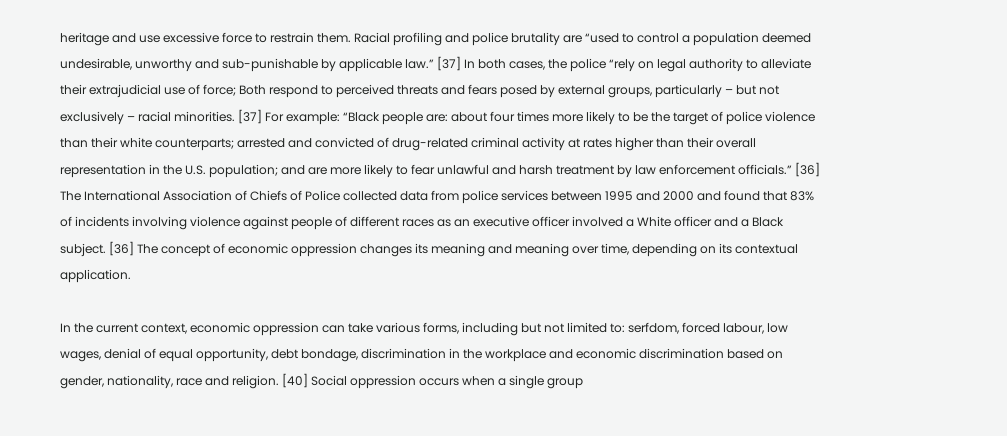heritage and use excessive force to restrain them. Racial profiling and police brutality are “used to control a population deemed undesirable, unworthy and sub-punishable by applicable law.” [37] In both cases, the police “rely on legal authority to alleviate their extrajudicial use of force; Both respond to perceived threats and fears posed by external groups, particularly – but not exclusively – racial minorities. [37] For example: “Black people are: about four times more likely to be the target of police violence than their white counterparts; arrested and convicted of drug-related criminal activity at rates higher than their overall representation in the U.S. population; and are more likely to fear unlawful and harsh treatment by law enforcement officials.” [36] The International Association of Chiefs of Police collected data from police services between 1995 and 2000 and found that 83% of incidents involving violence against people of different races as an executive officer involved a White officer and a Black subject. [36] The concept of economic oppression changes its meaning and meaning over time, depending on its contextual application.

In the current context, economic oppression can take various forms, including but not limited to: serfdom, forced labour, low wages, denial of equal opportunity, debt bondage, discrimination in the workplace and economic discrimination based on gender, nationality, race and religion. [40] Social oppression occurs when a single group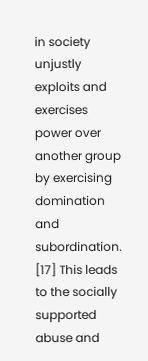in society unjustly exploits and exercises power over another group by exercising domination and subordination. [17] This leads to the socially supported abuse and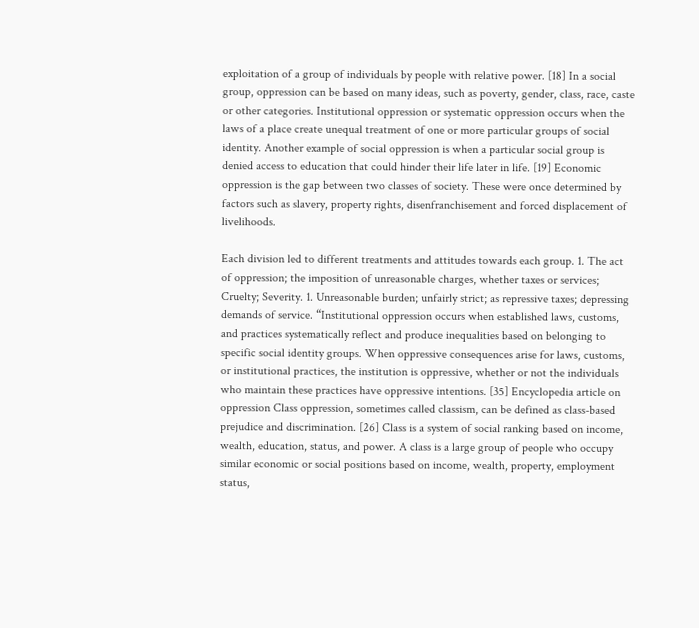exploitation of a group of individuals by people with relative power. [18] In a social group, oppression can be based on many ideas, such as poverty, gender, class, race, caste or other categories. Institutional oppression or systematic oppression occurs when the laws of a place create unequal treatment of one or more particular groups of social identity. Another example of social oppression is when a particular social group is denied access to education that could hinder their life later in life. [19] Economic oppression is the gap between two classes of society. These were once determined by factors such as slavery, property rights, disenfranchisement and forced displacement of livelihoods.

Each division led to different treatments and attitudes towards each group. 1. The act of oppression; the imposition of unreasonable charges, whether taxes or services; Cruelty; Severity. 1. Unreasonable burden; unfairly strict; as repressive taxes; depressing demands of service. “Institutional oppression occurs when established laws, customs, and practices systematically reflect and produce inequalities based on belonging to specific social identity groups. When oppressive consequences arise for laws, customs, or institutional practices, the institution is oppressive, whether or not the individuals who maintain these practices have oppressive intentions. [35] Encyclopedia article on oppression Class oppression, sometimes called classism, can be defined as class-based prejudice and discrimination. [26] Class is a system of social ranking based on income, wealth, education, status, and power. A class is a large group of people who occupy similar economic or social positions based on income, wealth, property, employment status,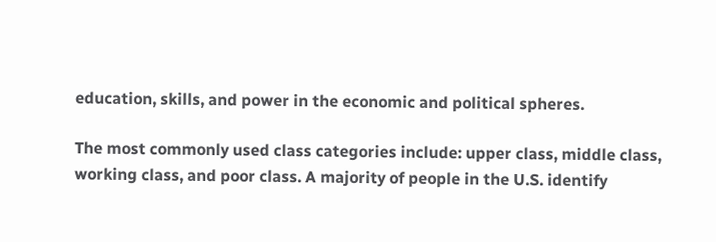education, skills, and power in the economic and political spheres.

The most commonly used class categories include: upper class, middle class, working class, and poor class. A majority of people in the U.S. identify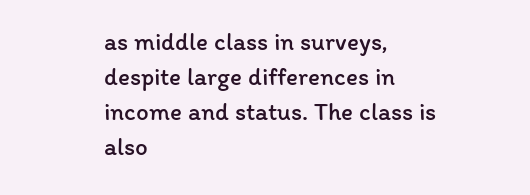as middle class in surveys, despite large differences in income and status. The class is also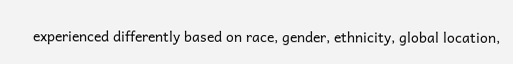experienced differently based on race, gender, ethnicity, global location,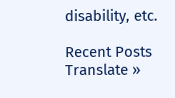disability, etc.

Recent Posts
Translate »